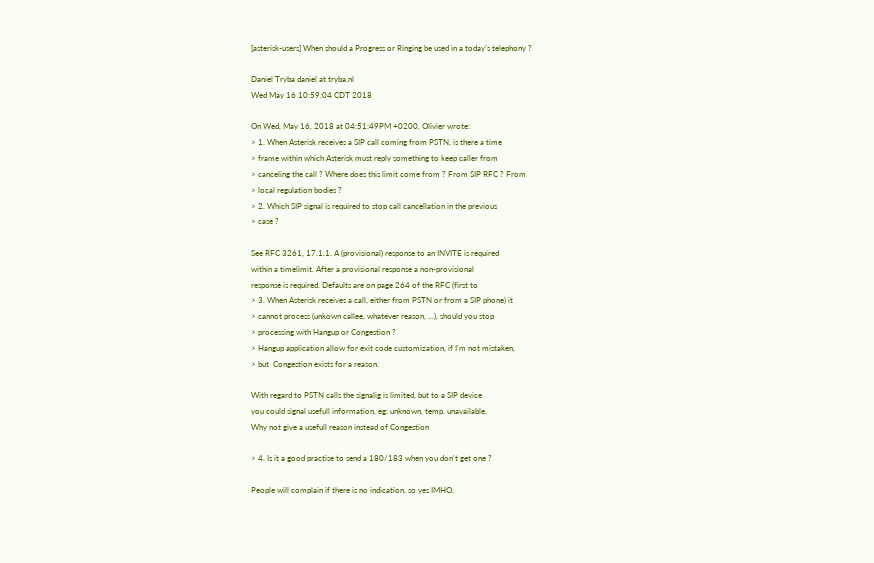[asterisk-users] When should a Progress or Ringing be used in a today's telephony ?

Daniel Tryba daniel at tryba.nl
Wed May 16 10:59:04 CDT 2018

On Wed, May 16, 2018 at 04:51:49PM +0200, Olivier wrote:
> 1. When Asterisk receives a SIP call coming from PSTN, is there a time
> frame within which Asterisk must reply something to keep caller from
> canceling the call ? Where does this limit come from ? From SIP RFC ? From
> local regulation bodies ?
> 2. Which SIP signal is required to stop call cancellation in the previous
> case ?

See RFC 3261, 17.1.1. A (provisional) response to an INVITE is required
within a timelimit. After a provisional response a non-provisional
response is required. Defaults are on page 264 of the RFC (first to
> 3. When Asterisk receives a call, either from PSTN or from a SIP phone) it
> cannot process (unkown callee, whatever reason, ...), should you stop
> processing with Hangup or Congestion ?
> Hangup application allow for exit code customization, if I'm not mistaken,
> but  Congestion exists for a reason.

With regard to PSTN calls the signalig is limited, but to a SIP device
you could signal usefull information, eg: unknown, temp. unavailable.
Why not give a usefull reason instead of Congestion

> 4. Is it a good practise to send a 180/183 when you don't get one ?

People will complain if there is no indication, so yes IMHO.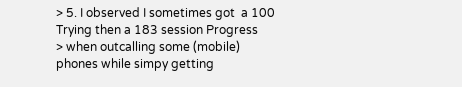> 5. I observed I sometimes got  a 100 Trying then a 183 session Progress
> when outcalling some (mobile) phones while simpy getting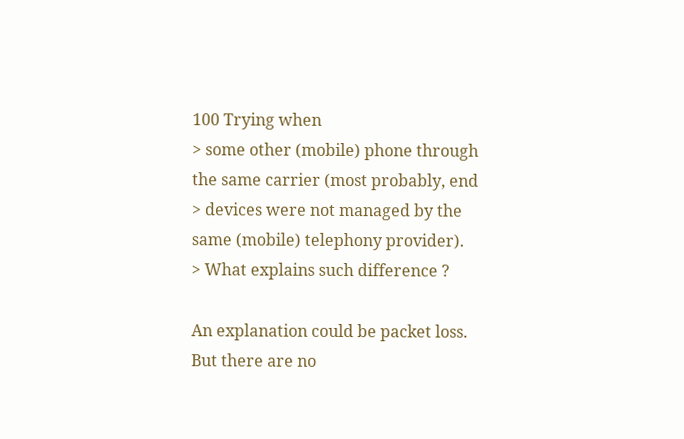100 Trying when
> some other (mobile) phone through the same carrier (most probably, end
> devices were not managed by the same (mobile) telephony provider).
> What explains such difference ?

An explanation could be packet loss. But there are no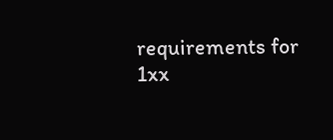requirements for
1xx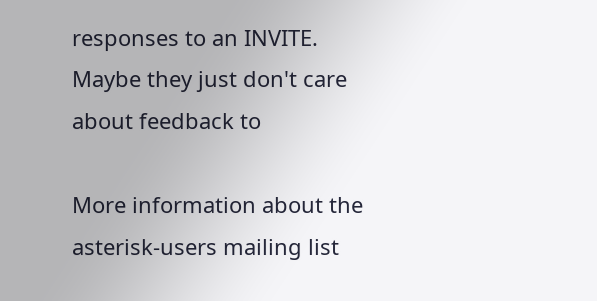responses to an INVITE. Maybe they just don't care about feedback to

More information about the asterisk-users mailing list